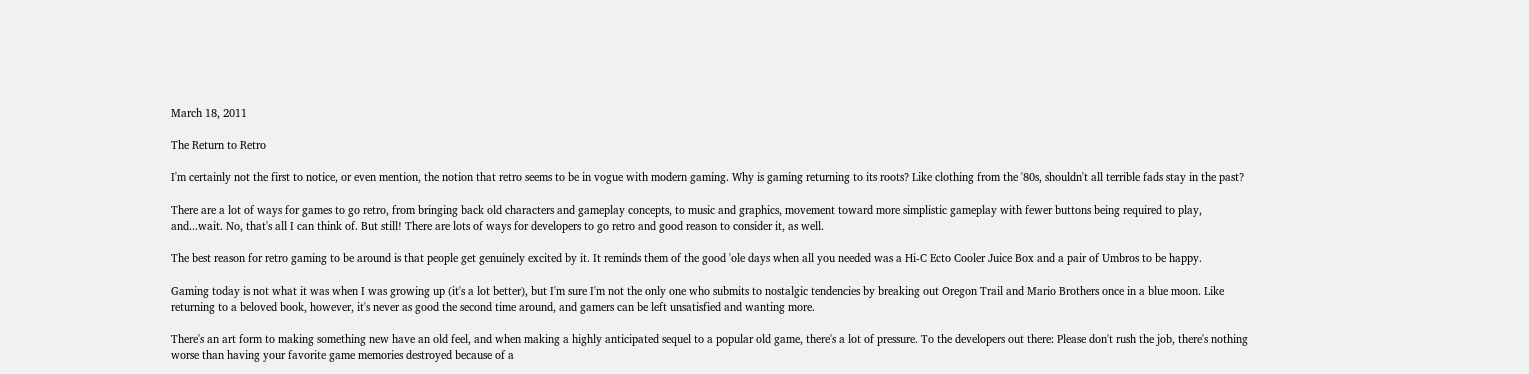March 18, 2011

The Return to Retro

I'm certainly not the first to notice, or even mention, the notion that retro seems to be in vogue with modern gaming. Why is gaming returning to its roots? Like clothing from the '80s, shouldn't all terrible fads stay in the past?

There are a lot of ways for games to go retro, from bringing back old characters and gameplay concepts, to music and graphics, movement toward more simplistic gameplay with fewer buttons being required to play, and...wait. No, that's all I can think of. But still! There are lots of ways for developers to go retro and good reason to consider it, as well.

The best reason for retro gaming to be around is that people get genuinely excited by it. It reminds them of the good 'ole days when all you needed was a Hi-C Ecto Cooler Juice Box and a pair of Umbros to be happy.

Gaming today is not what it was when I was growing up (it's a lot better), but I'm sure I'm not the only one who submits to nostalgic tendencies by breaking out Oregon Trail and Mario Brothers once in a blue moon. Like returning to a beloved book, however, it's never as good the second time around, and gamers can be left unsatisfied and wanting more.

There's an art form to making something new have an old feel, and when making a highly anticipated sequel to a popular old game, there's a lot of pressure. To the developers out there: Please don't rush the job, there's nothing worse than having your favorite game memories destroyed because of a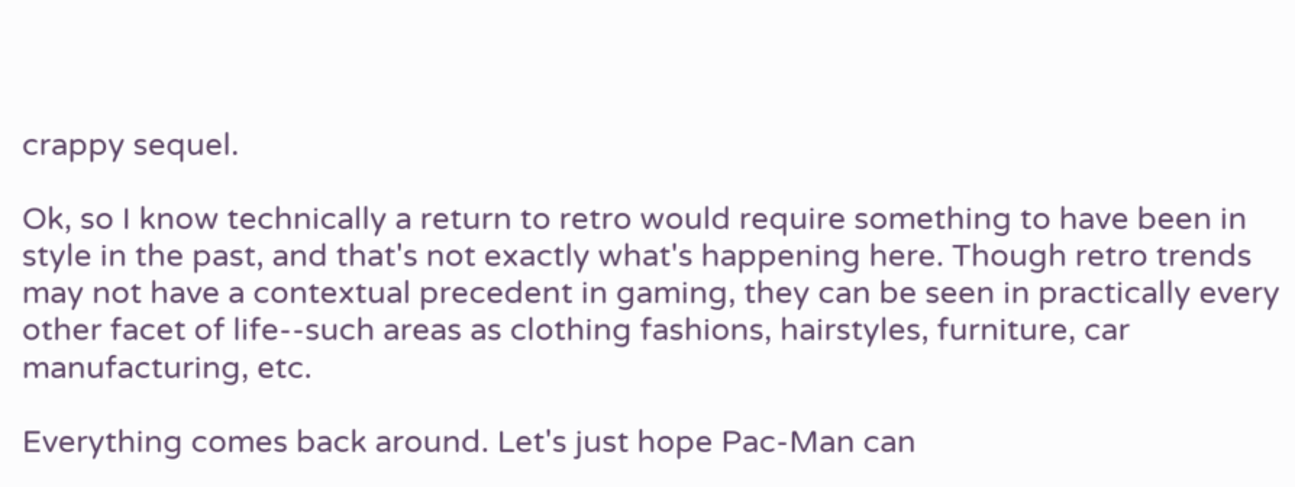crappy sequel.

Ok, so I know technically a return to retro would require something to have been in style in the past, and that's not exactly what's happening here. Though retro trends may not have a contextual precedent in gaming, they can be seen in practically every other facet of life--such areas as clothing fashions, hairstyles, furniture, car manufacturing, etc.

Everything comes back around. Let's just hope Pac-Man can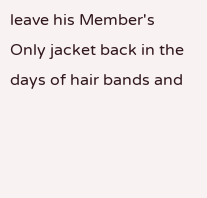leave his Member's Only jacket back in the days of hair bands and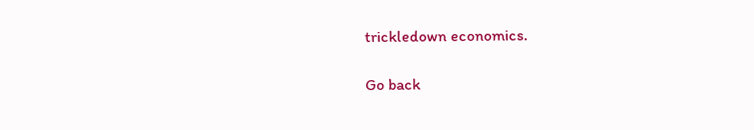trickledown economics.

Go back